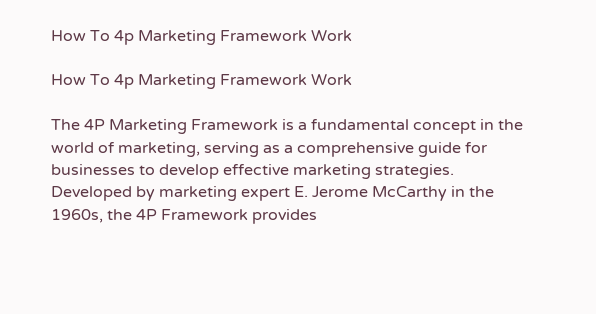How To 4p Marketing Framework Work

How To 4p Marketing Framework Work

The 4P Marketing Framework is a fundamental concept in the world of marketing, serving as a comprehensive guide for businesses to develop effective marketing strategies. Developed by marketing expert E. Jerome McCarthy in the 1960s, the 4P Framework provides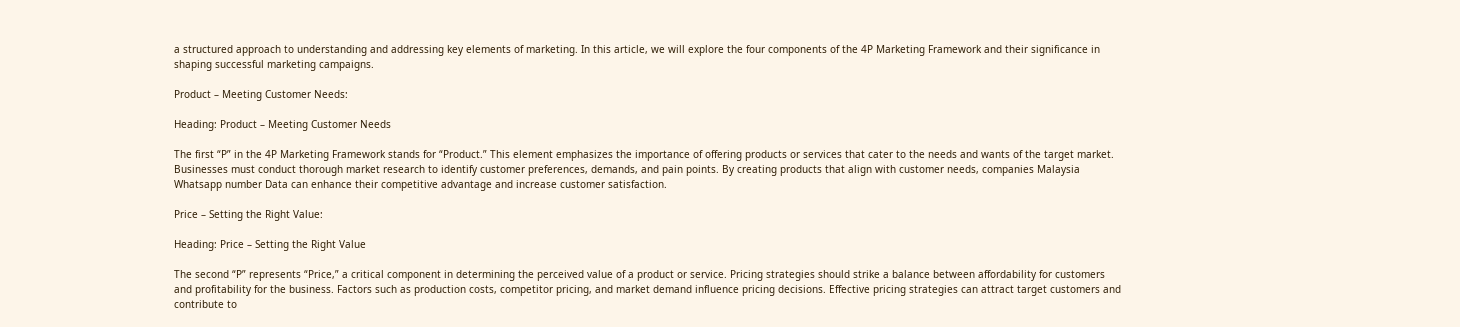a structured approach to understanding and addressing key elements of marketing. In this article, we will explore the four components of the 4P Marketing Framework and their significance in shaping successful marketing campaigns.

Product – Meeting Customer Needs:

Heading: Product – Meeting Customer Needs

The first “P” in the 4P Marketing Framework stands for “Product.” This element emphasizes the importance of offering products or services that cater to the needs and wants of the target market. Businesses must conduct thorough market research to identify customer preferences, demands, and pain points. By creating products that align with customer needs, companies Malaysia Whatsapp number Data can enhance their competitive advantage and increase customer satisfaction.

Price – Setting the Right Value:

Heading: Price – Setting the Right Value

The second “P” represents “Price,” a critical component in determining the perceived value of a product or service. Pricing strategies should strike a balance between affordability for customers and profitability for the business. Factors such as production costs, competitor pricing, and market demand influence pricing decisions. Effective pricing strategies can attract target customers and contribute to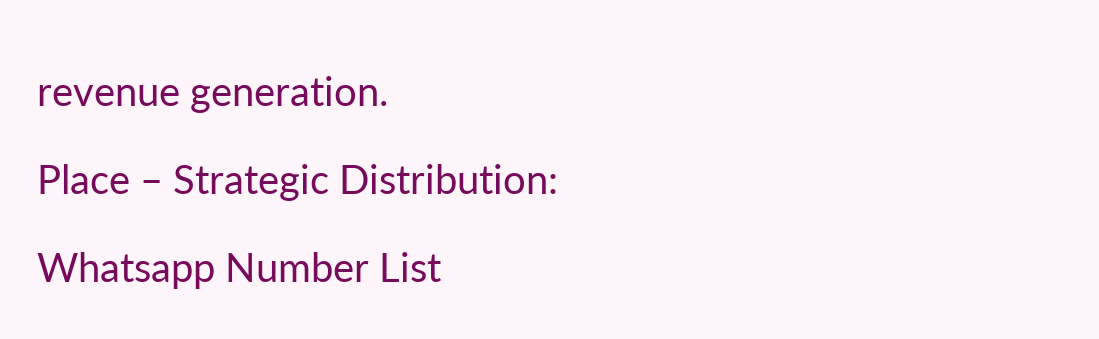revenue generation.

Place – Strategic Distribution:

Whatsapp Number List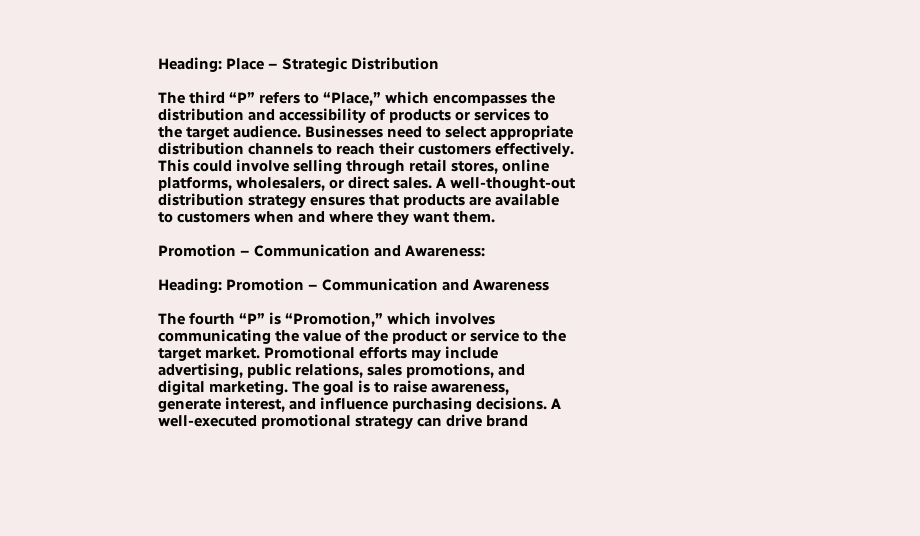Heading: Place – Strategic Distribution

The third “P” refers to “Place,” which encompasses the distribution and accessibility of products or services to the target audience. Businesses need to select appropriate distribution channels to reach their customers effectively. This could involve selling through retail stores, online platforms, wholesalers, or direct sales. A well-thought-out distribution strategy ensures that products are available to customers when and where they want them.

Promotion – Communication and Awareness:

Heading: Promotion – Communication and Awareness

The fourth “P” is “Promotion,” which involves communicating the value of the product or service to the target market. Promotional efforts may include advertising, public relations, sales promotions, and digital marketing. The goal is to raise awareness, generate interest, and influence purchasing decisions. A well-executed promotional strategy can drive brand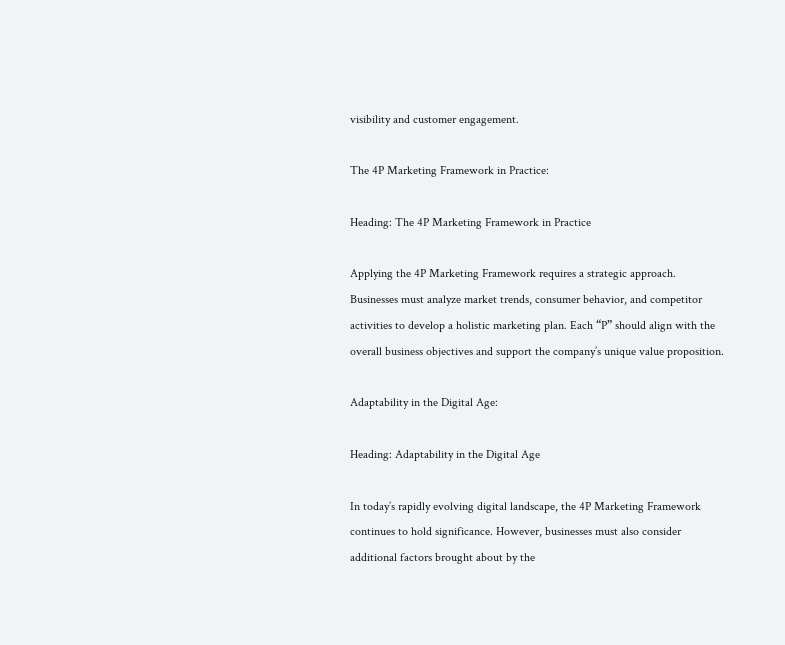visibility and customer engagement.

The 4P Marketing Framework in Practice:

Heading: The 4P Marketing Framework in Practice

Applying the 4P Marketing Framework requires a strategic approach. Businesses must analyze market trends, consumer behavior, and competitor activities to develop a holistic marketing plan. Each “P” should align with the overall business objectives and support the company’s unique value proposition.

Adaptability in the Digital Age:

Heading: Adaptability in the Digital Age

In today’s rapidly evolving digital landscape, the 4P Marketing Framework continues to hold significance. However, businesses must also consider additional factors brought about by the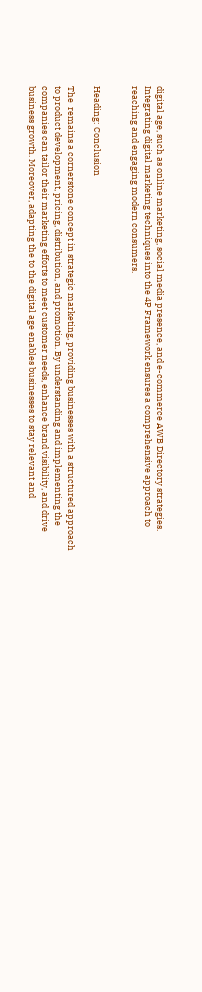digital age, such as online marketing, social media presence, and e-commerce AWB Directory strategies. Integrating digital marketing techniques into the 4P Framework ensures a comprehensive approach to reaching and engaging modern consumers.


Heading: Conclusion

The  remains a cornerstone concept in strategic marketing, providing businesses with a structured approach to product development, pricing, distribution, and promotion. By understanding and implementing the companies can tailor their marketing efforts to meet customer needs, enhance brand visibility, and drive business growth. Moreover, adapting the to the digital age enables businesses to stay relevant and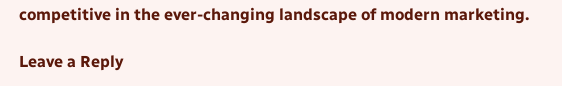competitive in the ever-changing landscape of modern marketing.

Leave a Reply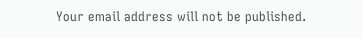Your email address will not be published.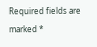Required fields are marked *